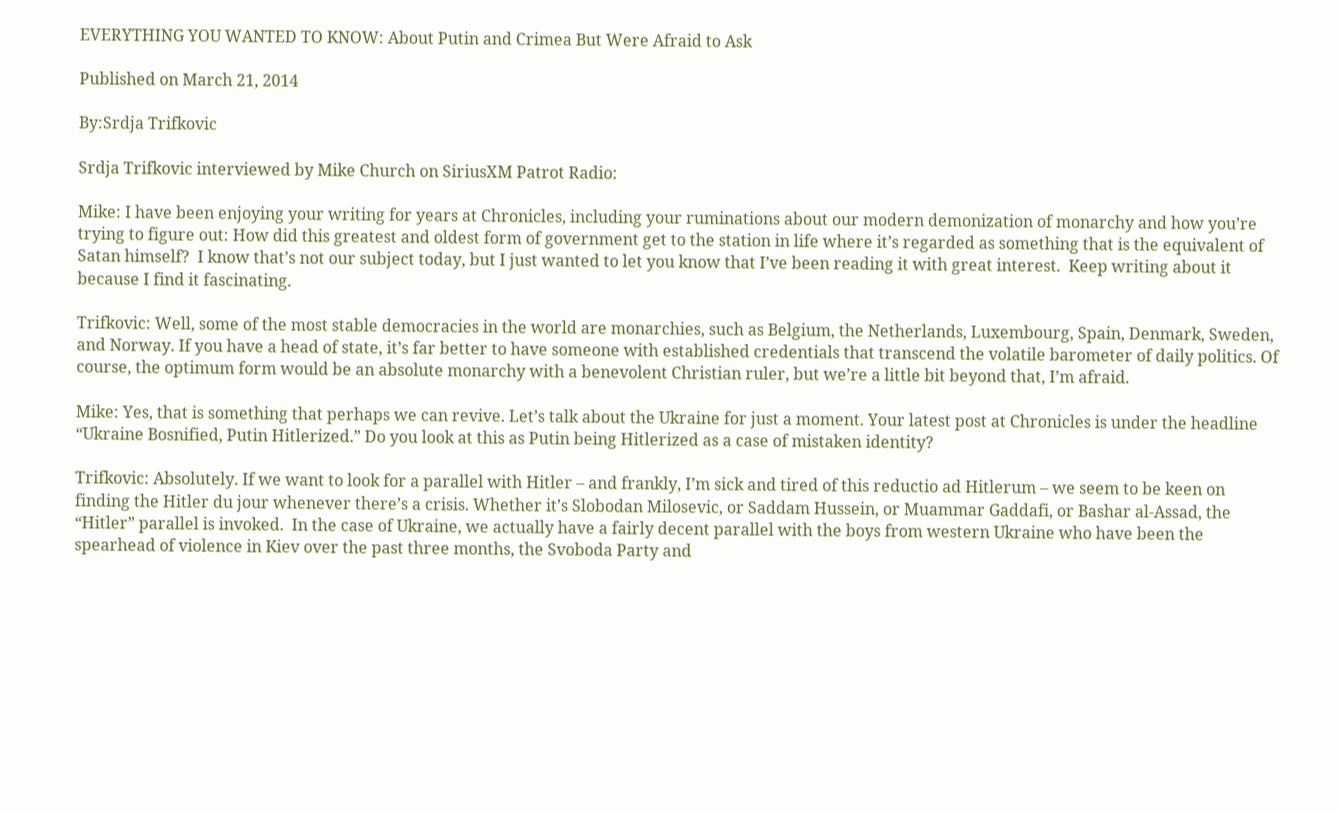EVERYTHING YOU WANTED TO KNOW: About Putin and Crimea But Were Afraid to Ask

Published on March 21, 2014

By:Srdja Trifkovic

Srdja Trifkovic interviewed by Mike Church on SiriusXM Patrot Radio:

Mike: I have been enjoying your writing for years at Chronicles, including your ruminations about our modern demonization of monarchy and how you’re trying to figure out: How did this greatest and oldest form of government get to the station in life where it’s regarded as something that is the equivalent of Satan himself?  I know that’s not our subject today, but I just wanted to let you know that I’ve been reading it with great interest.  Keep writing about it because I find it fascinating.

Trifkovic: Well, some of the most stable democracies in the world are monarchies, such as Belgium, the Netherlands, Luxembourg, Spain, Denmark, Sweden, and Norway. If you have a head of state, it’s far better to have someone with established credentials that transcend the volatile barometer of daily politics. Of course, the optimum form would be an absolute monarchy with a benevolent Christian ruler, but we’re a little bit beyond that, I’m afraid.

Mike: Yes, that is something that perhaps we can revive. Let’s talk about the Ukraine for just a moment. Your latest post at Chronicles is under the headline “Ukraine Bosnified, Putin Hitlerized.” Do you look at this as Putin being Hitlerized as a case of mistaken identity?

Trifkovic: Absolutely. If we want to look for a parallel with Hitler – and frankly, I’m sick and tired of this reductio ad Hitlerum – we seem to be keen on finding the Hitler du jour whenever there’s a crisis. Whether it’s Slobodan Milosevic, or Saddam Hussein, or Muammar Gaddafi, or Bashar al-Assad, the “Hitler” parallel is invoked.  In the case of Ukraine, we actually have a fairly decent parallel with the boys from western Ukraine who have been the spearhead of violence in Kiev over the past three months, the Svoboda Party and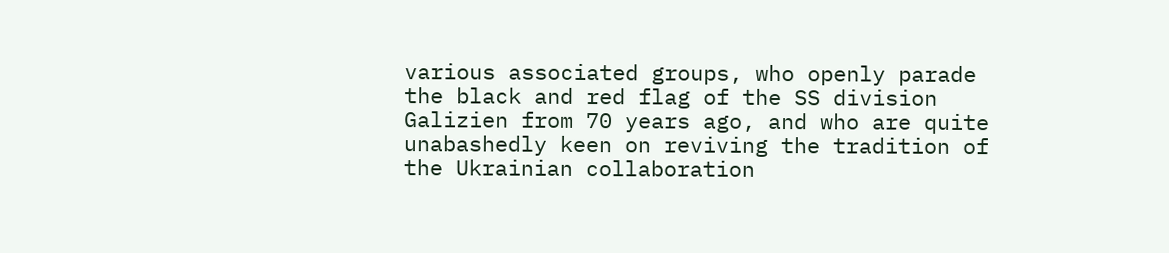various associated groups, who openly parade the black and red flag of the SS division Galizien from 70 years ago, and who are quite unabashedly keen on reviving the tradition of the Ukrainian collaboration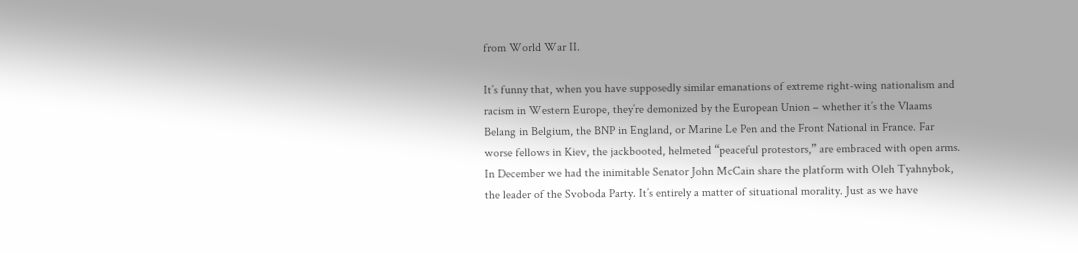from World War II.

It’s funny that, when you have supposedly similar emanations of extreme right-wing nationalism and racism in Western Europe, they’re demonized by the European Union – whether it’s the Vlaams Belang in Belgium, the BNP in England, or Marine Le Pen and the Front National in France. Far worse fellows in Kiev, the jackbooted, helmeted “peaceful protestors,” are embraced with open arms. In December we had the inimitable Senator John McCain share the platform with Oleh Tyahnybok, the leader of the Svoboda Party. It’s entirely a matter of situational morality. Just as we have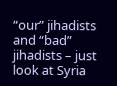“our” jihadists and “bad” jihadists – just look at Syria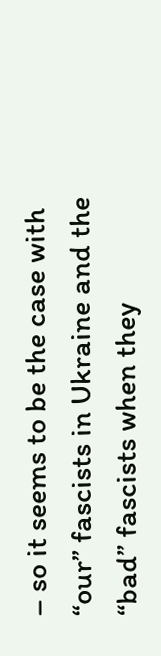– so it seems to be the case with “our” fascists in Ukraine and the “bad” fascists when they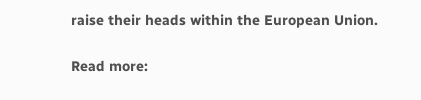raise their heads within the European Union.

Read more: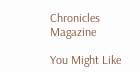Chronicles Magazine

You Might Like